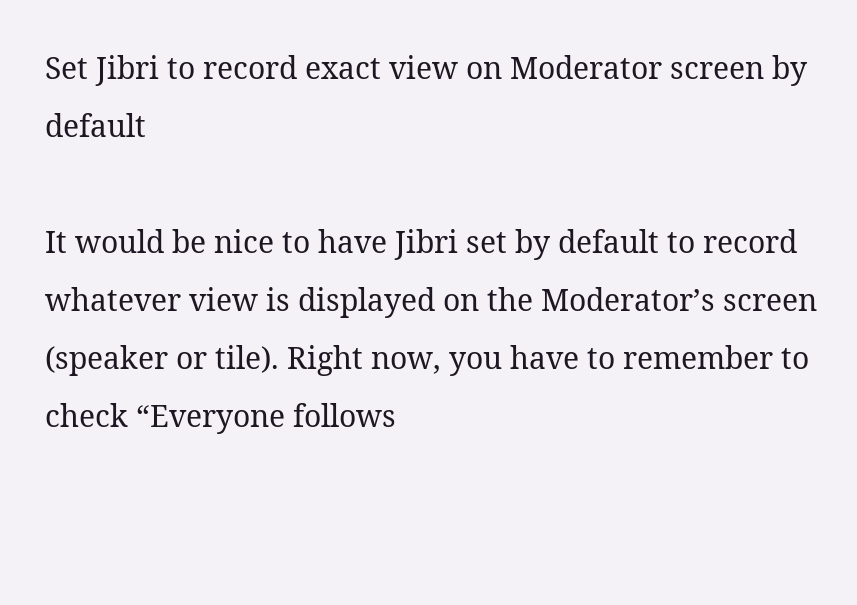Set Jibri to record exact view on Moderator screen by default

It would be nice to have Jibri set by default to record whatever view is displayed on the Moderator’s screen (speaker or tile). Right now, you have to remember to check “Everyone follows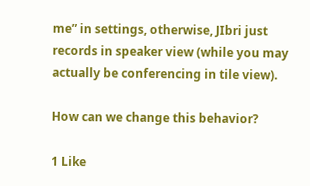me” in settings, otherwise, JIbri just records in speaker view (while you may actually be conferencing in tile view).

How can we change this behavior?

1 Like